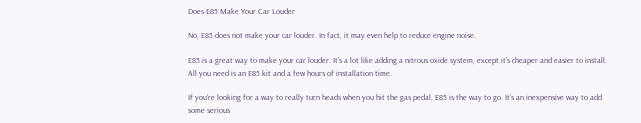Does E85 Make Your Car Louder

No, E85 does not make your car louder. In fact, it may even help to reduce engine noise.

E85 is a great way to make your car louder. It’s a lot like adding a nitrous oxide system, except it’s cheaper and easier to install. All you need is an E85 kit and a few hours of installation time.

If you’re looking for a way to really turn heads when you hit the gas pedal, E85 is the way to go. It’s an inexpensive way to add some serious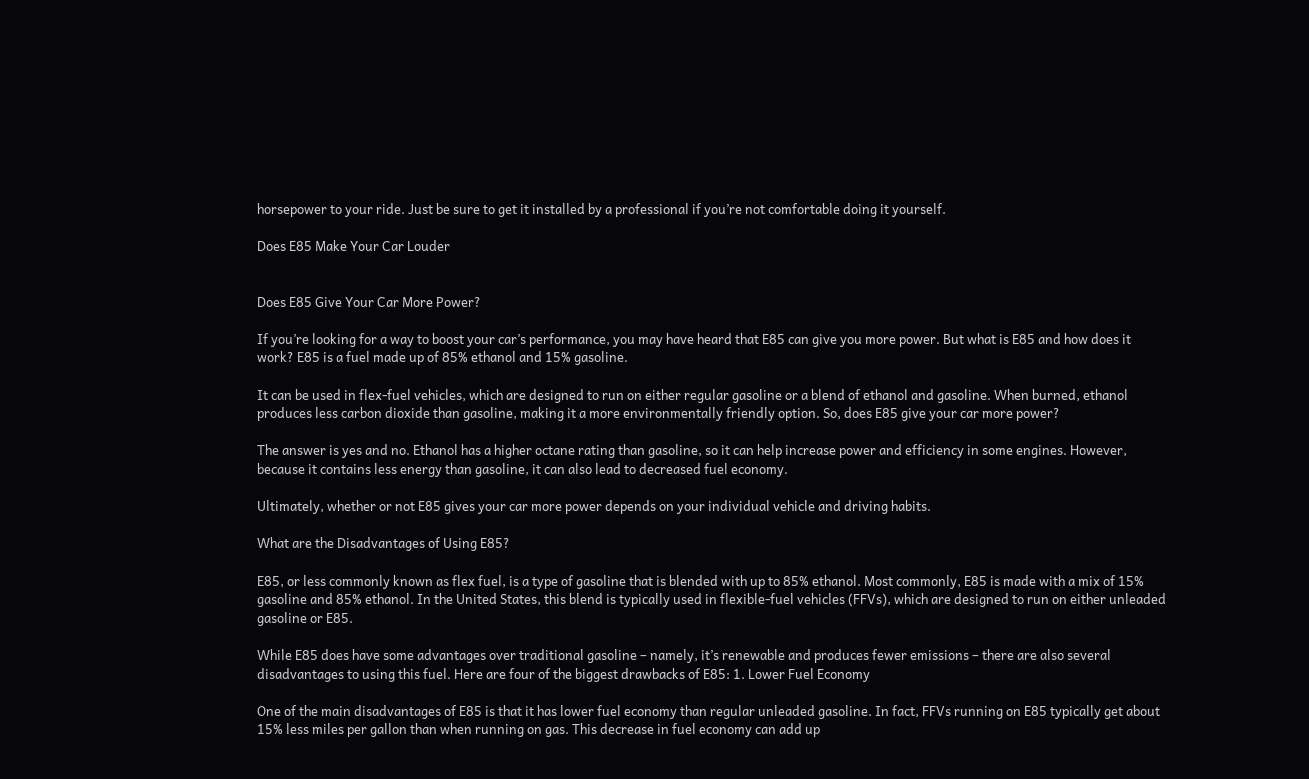horsepower to your ride. Just be sure to get it installed by a professional if you’re not comfortable doing it yourself.

Does E85 Make Your Car Louder


Does E85 Give Your Car More Power?

If you’re looking for a way to boost your car’s performance, you may have heard that E85 can give you more power. But what is E85 and how does it work? E85 is a fuel made up of 85% ethanol and 15% gasoline.

It can be used in flex-fuel vehicles, which are designed to run on either regular gasoline or a blend of ethanol and gasoline. When burned, ethanol produces less carbon dioxide than gasoline, making it a more environmentally friendly option. So, does E85 give your car more power?

The answer is yes and no. Ethanol has a higher octane rating than gasoline, so it can help increase power and efficiency in some engines. However, because it contains less energy than gasoline, it can also lead to decreased fuel economy.

Ultimately, whether or not E85 gives your car more power depends on your individual vehicle and driving habits.

What are the Disadvantages of Using E85?

E85, or less commonly known as flex fuel, is a type of gasoline that is blended with up to 85% ethanol. Most commonly, E85 is made with a mix of 15% gasoline and 85% ethanol. In the United States, this blend is typically used in flexible-fuel vehicles (FFVs), which are designed to run on either unleaded gasoline or E85.

While E85 does have some advantages over traditional gasoline – namely, it’s renewable and produces fewer emissions – there are also several disadvantages to using this fuel. Here are four of the biggest drawbacks of E85: 1. Lower Fuel Economy

One of the main disadvantages of E85 is that it has lower fuel economy than regular unleaded gasoline. In fact, FFVs running on E85 typically get about 15% less miles per gallon than when running on gas. This decrease in fuel economy can add up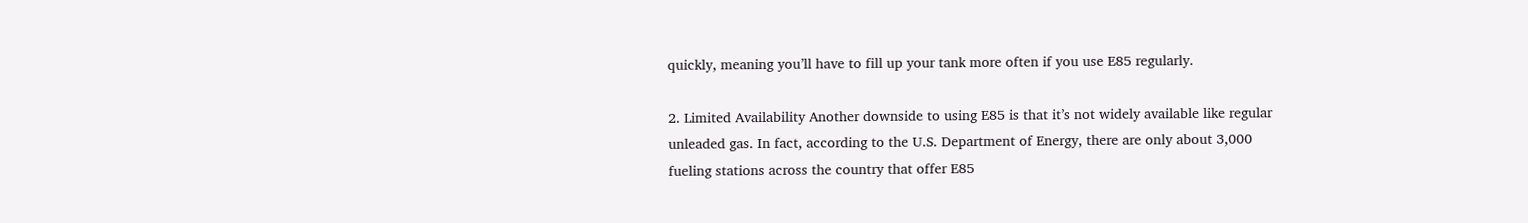quickly, meaning you’ll have to fill up your tank more often if you use E85 regularly.

2. Limited Availability Another downside to using E85 is that it’s not widely available like regular unleaded gas. In fact, according to the U.S. Department of Energy, there are only about 3,000 fueling stations across the country that offer E85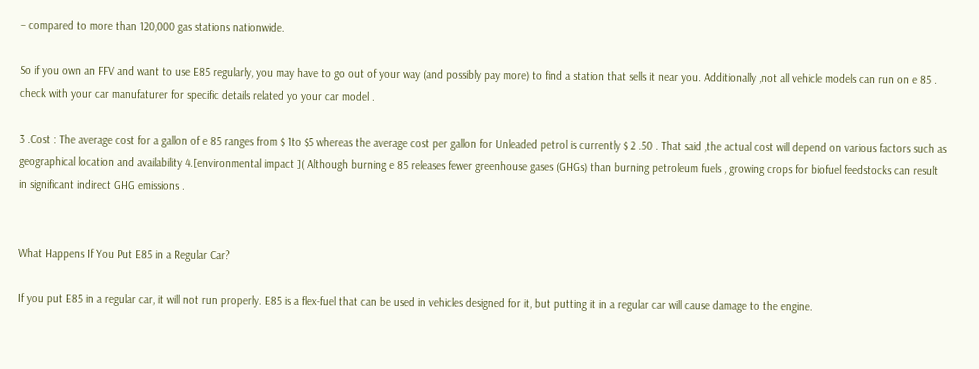– compared to more than 120,000 gas stations nationwide.

So if you own an FFV and want to use E85 regularly, you may have to go out of your way (and possibly pay more) to find a station that sells it near you. Additionally ,not all vehicle models can run on e 85 . check with your car manufaturer for specific details related yo your car model .

3 .Cost : The average cost for a gallon of e 85 ranges from $ 1to $5 whereas the average cost per gallon for Unleaded petrol is currently $ 2 .50 . That said ,the actual cost will depend on various factors such as geographical location and availability 4.[environmental impact ]( Although burning e 85 releases fewer greenhouse gases (GHGs) than burning petroleum fuels , growing crops for biofuel feedstocks can result in significant indirect GHG emissions .


What Happens If You Put E85 in a Regular Car?

If you put E85 in a regular car, it will not run properly. E85 is a flex-fuel that can be used in vehicles designed for it, but putting it in a regular car will cause damage to the engine.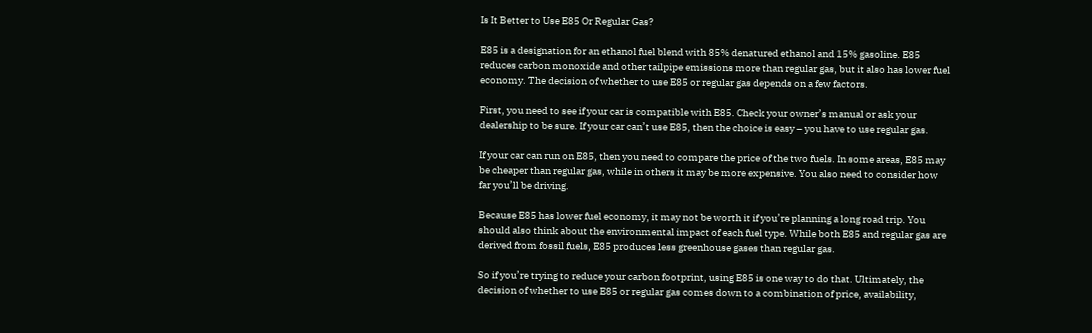Is It Better to Use E85 Or Regular Gas?

E85 is a designation for an ethanol fuel blend with 85% denatured ethanol and 15% gasoline. E85 reduces carbon monoxide and other tailpipe emissions more than regular gas, but it also has lower fuel economy. The decision of whether to use E85 or regular gas depends on a few factors.

First, you need to see if your car is compatible with E85. Check your owner’s manual or ask your dealership to be sure. If your car can’t use E85, then the choice is easy – you have to use regular gas.

If your car can run on E85, then you need to compare the price of the two fuels. In some areas, E85 may be cheaper than regular gas, while in others it may be more expensive. You also need to consider how far you’ll be driving.

Because E85 has lower fuel economy, it may not be worth it if you’re planning a long road trip. You should also think about the environmental impact of each fuel type. While both E85 and regular gas are derived from fossil fuels, E85 produces less greenhouse gases than regular gas.

So if you’re trying to reduce your carbon footprint, using E85 is one way to do that. Ultimately, the decision of whether to use E85 or regular gas comes down to a combination of price, availability,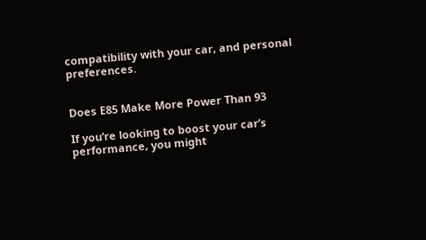compatibility with your car, and personal preferences.


Does E85 Make More Power Than 93

If you’re looking to boost your car’s performance, you might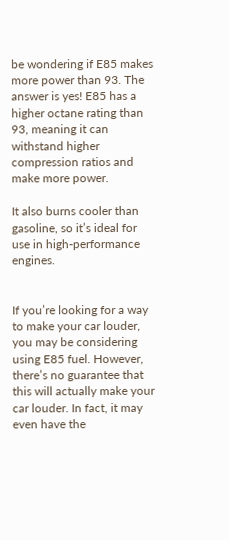be wondering if E85 makes more power than 93. The answer is yes! E85 has a higher octane rating than 93, meaning it can withstand higher compression ratios and make more power.

It also burns cooler than gasoline, so it’s ideal for use in high-performance engines.


If you’re looking for a way to make your car louder, you may be considering using E85 fuel. However, there’s no guarantee that this will actually make your car louder. In fact, it may even have the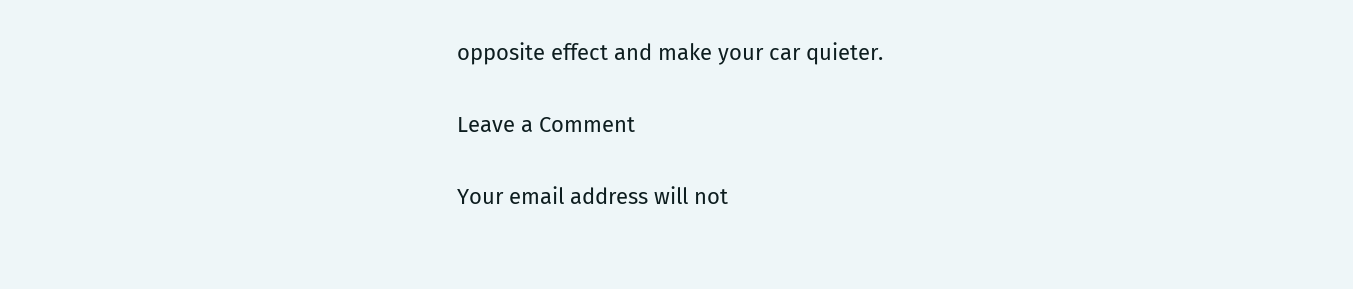opposite effect and make your car quieter.

Leave a Comment

Your email address will not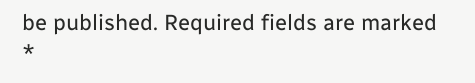be published. Required fields are marked *